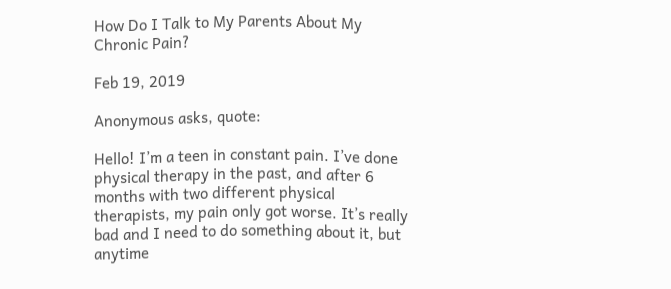How Do I Talk to My Parents About My Chronic Pain?

Feb 19, 2019

Anonymous asks, quote:

Hello! I’m a teen in constant pain. I’ve done physical therapy in the past, and after 6 months with two different physical therapists, my pain only got worse. It’s really bad and I need to do something about it, but anytime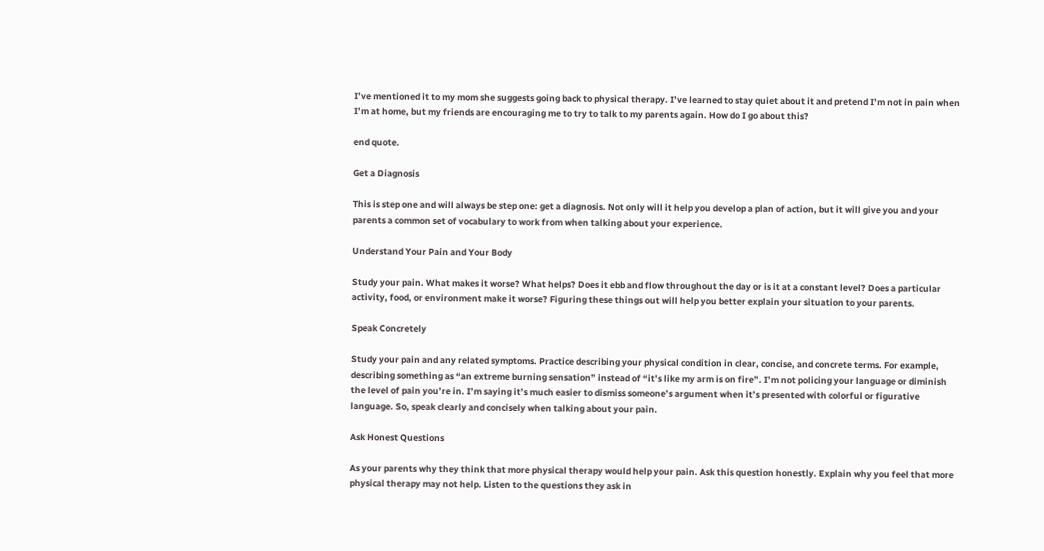I’ve mentioned it to my mom she suggests going back to physical therapy. I’ve learned to stay quiet about it and pretend I’m not in pain when I’m at home, but my friends are encouraging me to try to talk to my parents again. How do I go about this?

end quote.

Get a Diagnosis

This is step one and will always be step one: get a diagnosis. Not only will it help you develop a plan of action, but it will give you and your parents a common set of vocabulary to work from when talking about your experience.

Understand Your Pain and Your Body

Study your pain. What makes it worse? What helps? Does it ebb and flow throughout the day or is it at a constant level? Does a particular activity, food, or environment make it worse? Figuring these things out will help you better explain your situation to your parents.

Speak Concretely

Study your pain and any related symptoms. Practice describing your physical condition in clear, concise, and concrete terms. For example, describing something as “an extreme burning sensation” instead of “it’s like my arm is on fire”. I’m not policing your language or diminish the level of pain you’re in. I’m saying it’s much easier to dismiss someone’s argument when it’s presented with colorful or figurative language. So, speak clearly and concisely when talking about your pain.

Ask Honest Questions

As your parents why they think that more physical therapy would help your pain. Ask this question honestly. Explain why you feel that more physical therapy may not help. Listen to the questions they ask in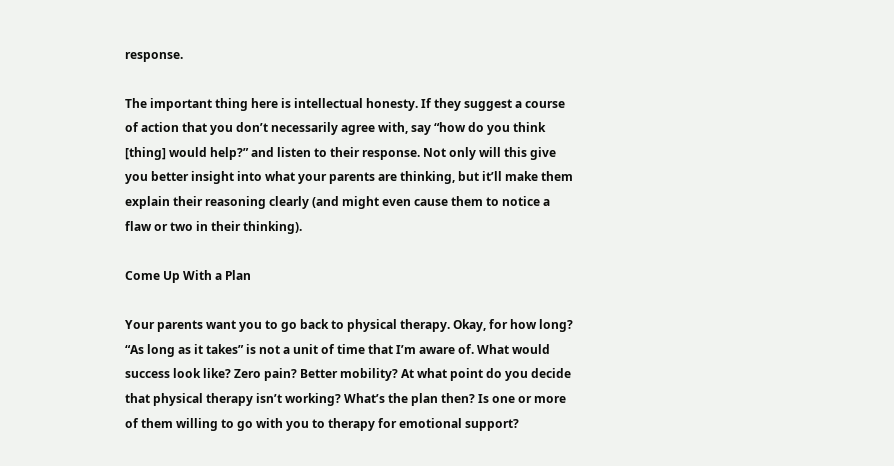response.

The important thing here is intellectual honesty. If they suggest a course of action that you don’t necessarily agree with, say “how do you think [thing] would help?” and listen to their response. Not only will this give you better insight into what your parents are thinking, but it’ll make them explain their reasoning clearly (and might even cause them to notice a flaw or two in their thinking).

Come Up With a Plan

Your parents want you to go back to physical therapy. Okay, for how long? “As long as it takes” is not a unit of time that I’m aware of. What would success look like? Zero pain? Better mobility? At what point do you decide that physical therapy isn’t working? What’s the plan then? Is one or more of them willing to go with you to therapy for emotional support?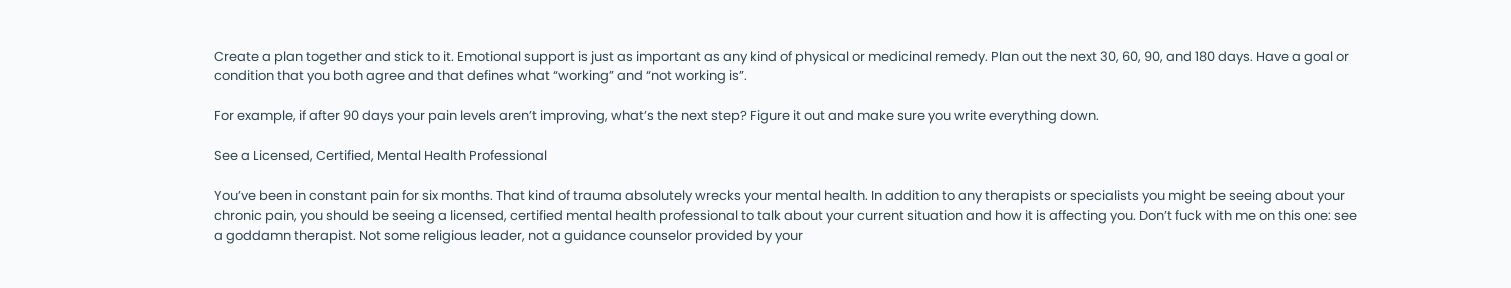Create a plan together and stick to it. Emotional support is just as important as any kind of physical or medicinal remedy. Plan out the next 30, 60, 90, and 180 days. Have a goal or condition that you both agree and that defines what “working” and “not working is”.

For example, if after 90 days your pain levels aren’t improving, what’s the next step? Figure it out and make sure you write everything down.

See a Licensed, Certified, Mental Health Professional

You’ve been in constant pain for six months. That kind of trauma absolutely wrecks your mental health. In addition to any therapists or specialists you might be seeing about your chronic pain, you should be seeing a licensed, certified mental health professional to talk about your current situation and how it is affecting you. Don’t fuck with me on this one: see a goddamn therapist. Not some religious leader, not a guidance counselor provided by your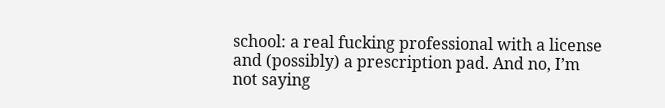school: a real fucking professional with a license and (possibly) a prescription pad. And no, I’m not saying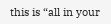this is “all in your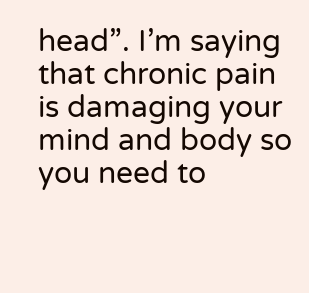head”. I’m saying that chronic pain is damaging your mind and body so you need to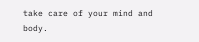take care of your mind and body.